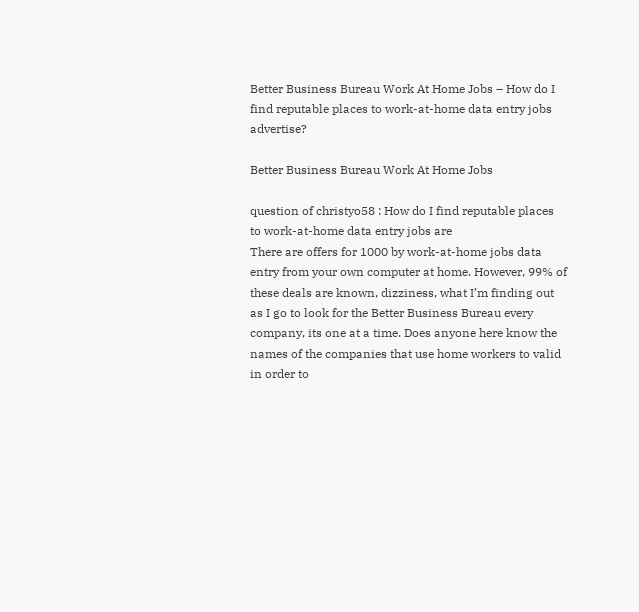Better Business Bureau Work At Home Jobs – How do I find reputable places to work-at-home data entry jobs advertise?

Better Business Bureau Work At Home Jobs

question of christyo58 : How do I find reputable places to work-at-home data entry jobs are
There are offers for 1000 by work-at-home jobs data entry from your own computer at home. However, 99% of these deals are known, dizziness, what I’m finding out as I go to look for the Better Business Bureau every company, its one at a time. Does anyone here know the names of the companies that use home workers to valid in order to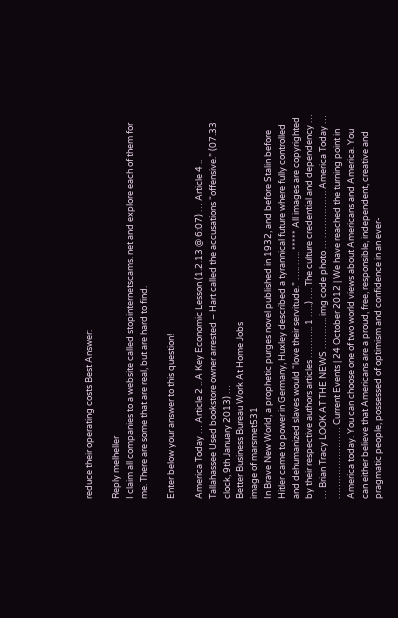reduce their operating costs Best Answer:

Reply melheller
I claim all companies to a website called stopinternetscams. net and explore each of them for me. There are some that are real, but are hard to find.

Enter below your answer to this question!

America Today … Article 2 .. A Key Economic Lesson (1.2.13 @ 6:07) … Article 4 .. Tallahassee Used bookstore owner arrested – Hart called the accusations “offensive.” (07.33 clock, 9th January 2013) …
Better Business Bureau Work At Home Jobs
image of marsmet531
In Brave New World, a prophetic purges novel published in 1932, and before Stalin before Hitler came to power in Germany, Huxley described a tyrannical future where fully controlled and dehumanized slaves would “love their servitude.” ….. ….. ***** All images are copyrighted by their respective authors articles ……….. 1 …..) …. The culture credential and dependency … … Brian Tracy LOOK AT THE NEWS ……….. img code photo … ……………. America Today … …………………… Current Events | 24 October 2012 | We have reached the turning point in America today. You can choose one of two world views about Americans and America. You can either believe that Americans are a proud, free, responsible, independent, creative and pragmatic people, possessed of optimism and confidence in an ever-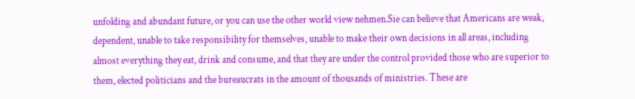unfolding and abundant future, or you can use the other world view nehmen.Sie can believe that Americans are weak, dependent, unable to take responsibility for themselves, unable to make their own decisions in all areas, including almost everything they eat, drink and consume, and that they are under the control provided those who are superior to them, elected politicians and the bureaucrats in the amount of thousands of ministries. These are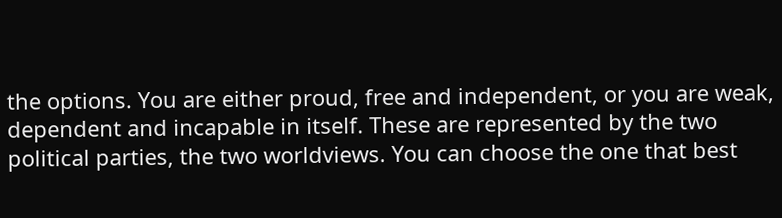the options. You are either proud, free and independent, or you are weak, dependent and incapable in itself. These are represented by the two political parties, the two worldviews. You can choose the one that best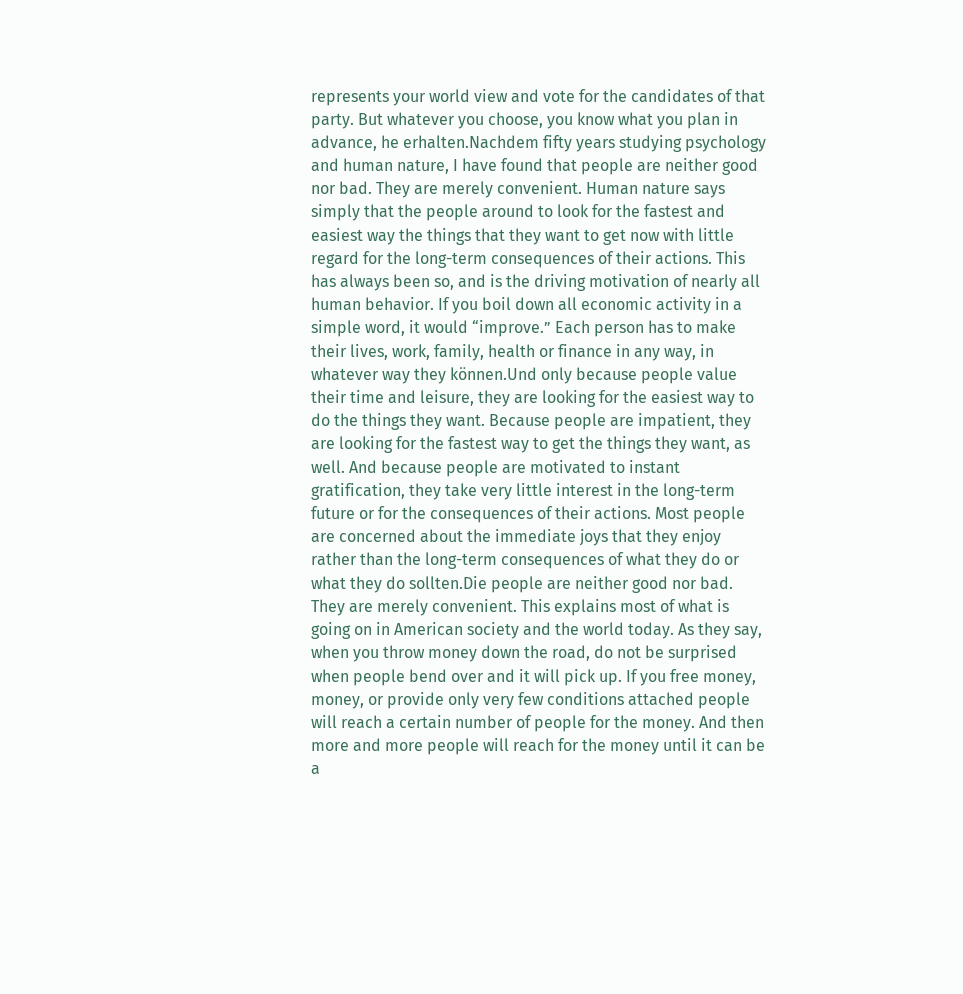represents your world view and vote for the candidates of that party. But whatever you choose, you know what you plan in advance, he erhalten.Nachdem fifty years studying psychology and human nature, I have found that people are neither good nor bad. They are merely convenient. Human nature says simply that the people around to look for the fastest and easiest way the things that they want to get now with little regard for the long-term consequences of their actions. This has always been so, and is the driving motivation of nearly all human behavior. If you boil down all economic activity in a simple word, it would “improve.” Each person has to make their lives, work, family, health or finance in any way, in whatever way they können.Und only because people value their time and leisure, they are looking for the easiest way to do the things they want. Because people are impatient, they are looking for the fastest way to get the things they want, as well. And because people are motivated to instant gratification, they take very little interest in the long-term future or for the consequences of their actions. Most people are concerned about the immediate joys that they enjoy rather than the long-term consequences of what they do or what they do sollten.Die people are neither good nor bad. They are merely convenient. This explains most of what is going on in American society and the world today. As they say, when you throw money down the road, do not be surprised when people bend over and it will pick up. If you free money, money, or provide only very few conditions attached people will reach a certain number of people for the money. And then more and more people will reach for the money until it can be a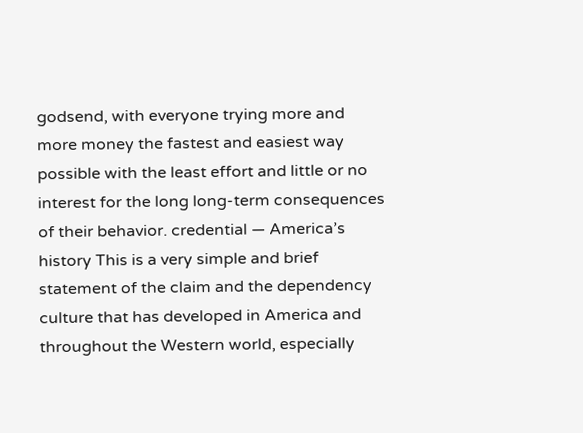godsend, with everyone trying more and more money the fastest and easiest way possible with the least effort and little or no interest for the long long-term consequences of their behavior. credential — America’s history This is a very simple and brief statement of the claim and the dependency culture that has developed in America and throughout the Western world, especially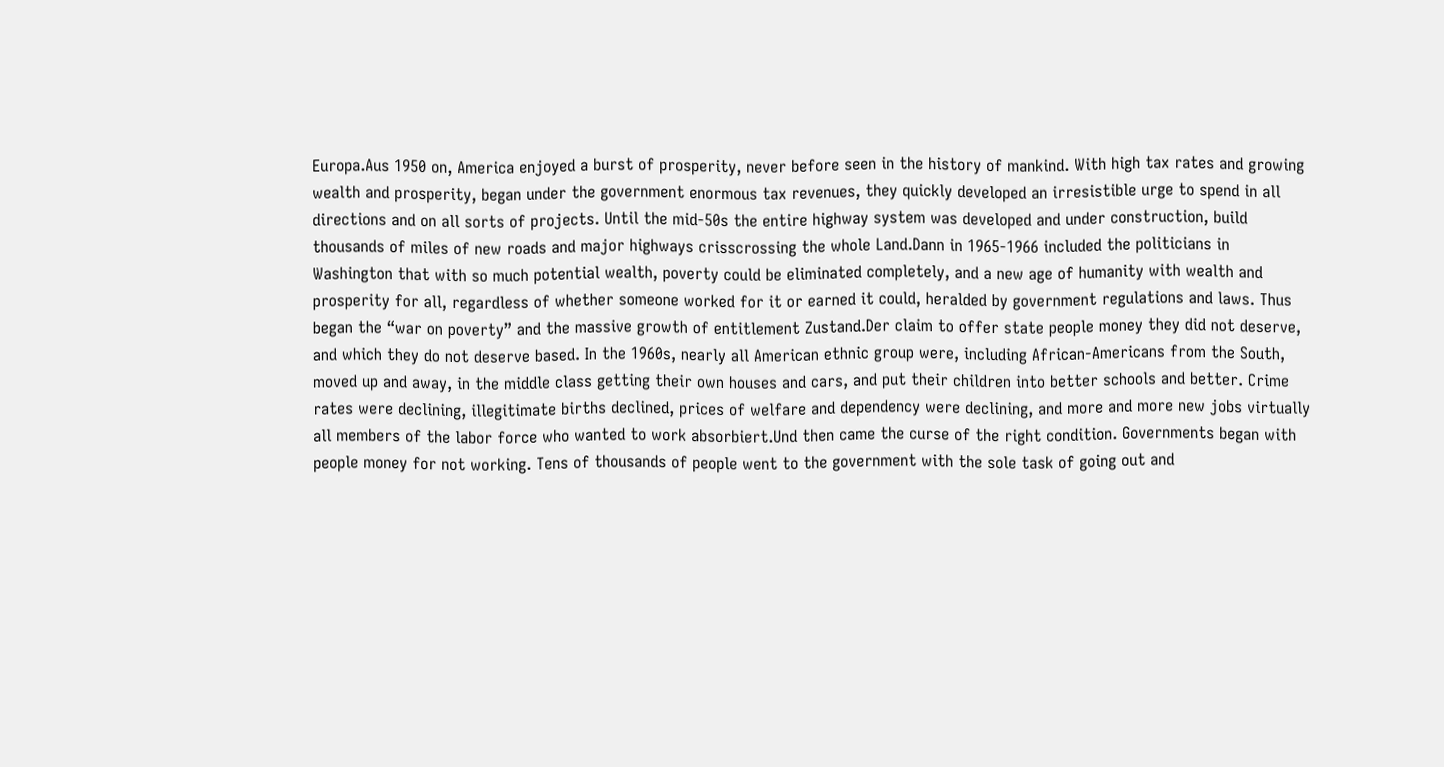Europa.Aus 1950 on, America enjoyed a burst of prosperity, never before seen in the history of mankind. With high tax rates and growing wealth and prosperity, began under the government enormous tax revenues, they quickly developed an irresistible urge to spend in all directions and on all sorts of projects. Until the mid-50s the entire highway system was developed and under construction, build thousands of miles of new roads and major highways crisscrossing the whole Land.Dann in 1965-1966 included the politicians in Washington that with so much potential wealth, poverty could be eliminated completely, and a new age of humanity with wealth and prosperity for all, regardless of whether someone worked for it or earned it could, heralded by government regulations and laws. Thus began the “war on poverty” and the massive growth of entitlement Zustand.Der claim to offer state people money they did not deserve, and which they do not deserve based. In the 1960s, nearly all American ethnic group were, including African-Americans from the South, moved up and away, in the middle class getting their own houses and cars, and put their children into better schools and better. Crime rates were declining, illegitimate births declined, prices of welfare and dependency were declining, and more and more new jobs virtually all members of the labor force who wanted to work absorbiert.Und then came the curse of the right condition. Governments began with people money for not working. Tens of thousands of people went to the government with the sole task of going out and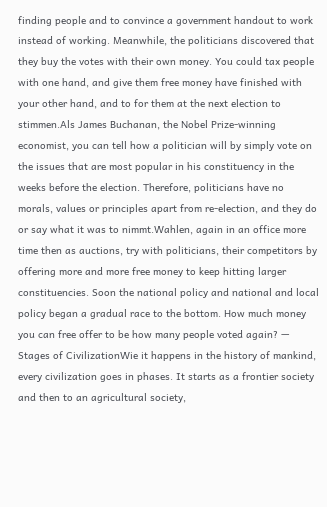finding people and to convince a government handout to work instead of working. Meanwhile, the politicians discovered that they buy the votes with their own money. You could tax people with one hand, and give them free money have finished with your other hand, and to for them at the next election to stimmen.Als James Buchanan, the Nobel Prize-winning economist, you can tell how a politician will by simply vote on the issues that are most popular in his constituency in the weeks before the election. Therefore, politicians have no morals, values or principles apart from re-election, and they do or say what it was to nimmt.Wahlen, again in an office more time then as auctions, try with politicians, their competitors by offering more and more free money to keep hitting larger constituencies. Soon the national policy and national and local policy began a gradual race to the bottom. How much money you can free offer to be how many people voted again? — Stages of CivilizationWie it happens in the history of mankind, every civilization goes in phases. It starts as a frontier society and then to an agricultural society,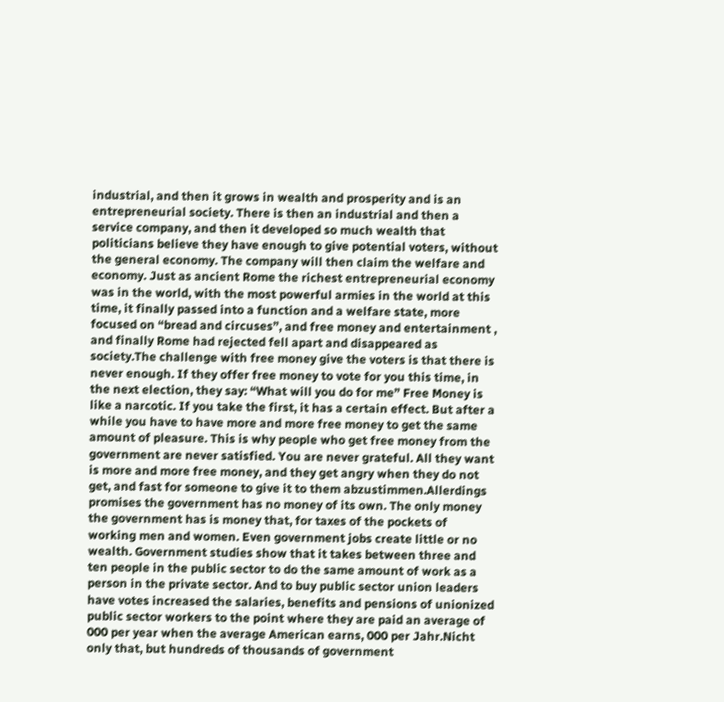industrial, and then it grows in wealth and prosperity and is an entrepreneurial society. There is then an industrial and then a service company, and then it developed so much wealth that politicians believe they have enough to give potential voters, without the general economy. The company will then claim the welfare and economy. Just as ancient Rome the richest entrepreneurial economy was in the world, with the most powerful armies in the world at this time, it finally passed into a function and a welfare state, more focused on “bread and circuses”, and free money and entertainment , and finally Rome had rejected fell apart and disappeared as society.The challenge with free money give the voters is that there is never enough. If they offer free money to vote for you this time, in the next election, they say: “What will you do for me” Free Money is like a narcotic. If you take the first, it has a certain effect. But after a while you have to have more and more free money to get the same amount of pleasure. This is why people who get free money from the government are never satisfied. You are never grateful. All they want is more and more free money, and they get angry when they do not get, and fast for someone to give it to them abzustimmen.Allerdings promises the government has no money of its own. The only money the government has is money that, for taxes of the pockets of working men and women. Even government jobs create little or no wealth. Government studies show that it takes between three and ten people in the public sector to do the same amount of work as a person in the private sector. And to buy public sector union leaders have votes increased the salaries, benefits and pensions of unionized public sector workers to the point where they are paid an average of 000 per year when the average American earns, 000 per Jahr.Nicht only that, but hundreds of thousands of government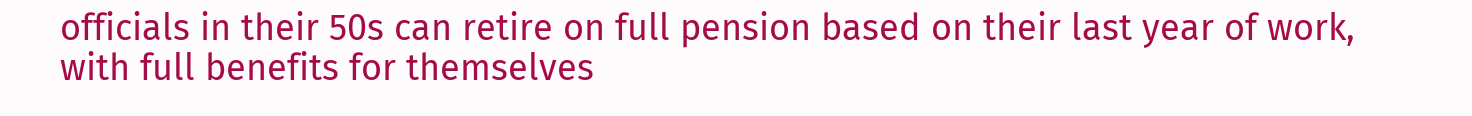officials in their 50s can retire on full pension based on their last year of work, with full benefits for themselves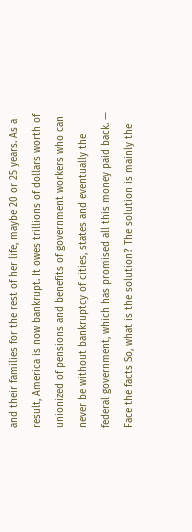and their families for the rest of her life, maybe 20 or 25 years. As a result, America is now bankrupt. It owes trillions of dollars worth of unionized of pensions and benefits of government workers who can never be without bankruptcy of cities, states and eventually the federal government, which has promised all this money paid back. — Face the facts So, what is the solution? The solution is mainly the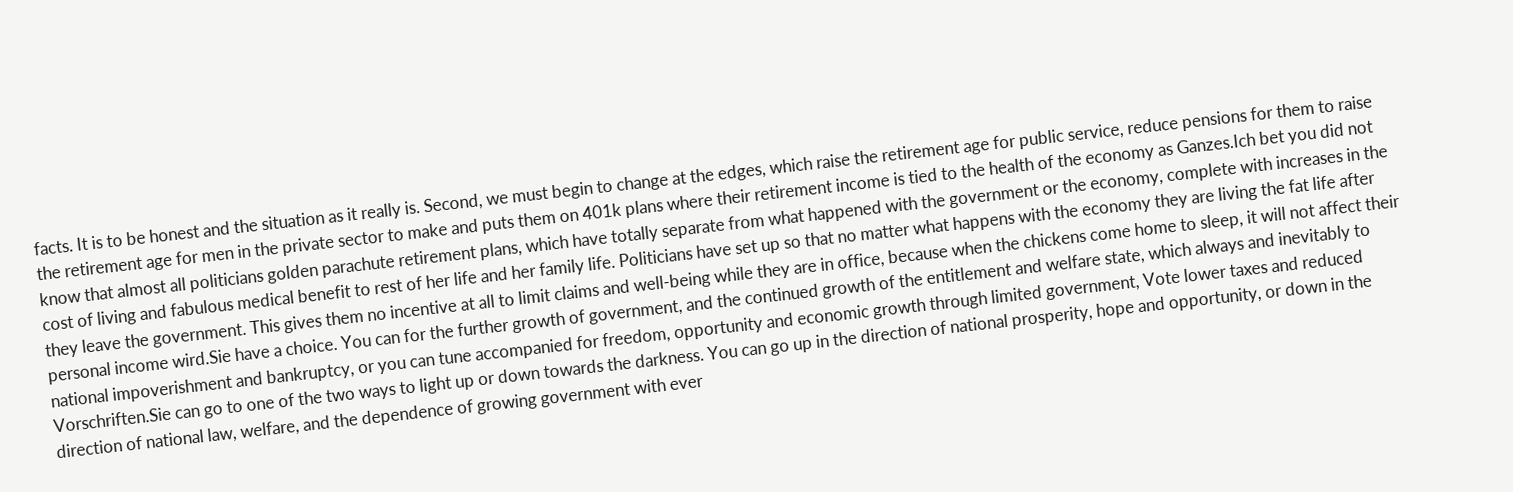facts. It is to be honest and the situation as it really is. Second, we must begin to change at the edges, which raise the retirement age for public service, reduce pensions for them to raise the retirement age for men in the private sector to make and puts them on 401k plans where their retirement income is tied to the health of the economy as Ganzes.Ich bet you did not know that almost all politicians golden parachute retirement plans, which have totally separate from what happened with the government or the economy, complete with increases in the cost of living and fabulous medical benefit to rest of her life and her family life. Politicians have set up so that no matter what happens with the economy they are living the fat life after they leave the government. This gives them no incentive at all to limit claims and well-being while they are in office, because when the chickens come home to sleep, it will not affect their personal income wird.Sie have a choice. You can for the further growth of government, and the continued growth of the entitlement and welfare state, which always and inevitably to national impoverishment and bankruptcy, or you can tune accompanied for freedom, opportunity and economic growth through limited government, Vote lower taxes and reduced Vorschriften.Sie can go to one of the two ways to light up or down towards the darkness. You can go up in the direction of national prosperity, hope and opportunity, or down in the direction of national law, welfare, and the dependence of growing government with ever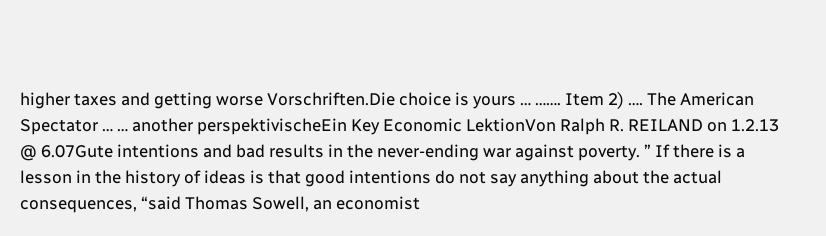higher taxes and getting worse Vorschriften.Die choice is yours … ……. Item 2) …. The American Spectator … … another perspektivischeEin Key Economic LektionVon Ralph R. REILAND on 1.2.13 @ 6.07Gute intentions and bad results in the never-ending war against poverty. ” If there is a lesson in the history of ideas is that good intentions do not say anything about the actual consequences, “said Thomas Sowell, an economist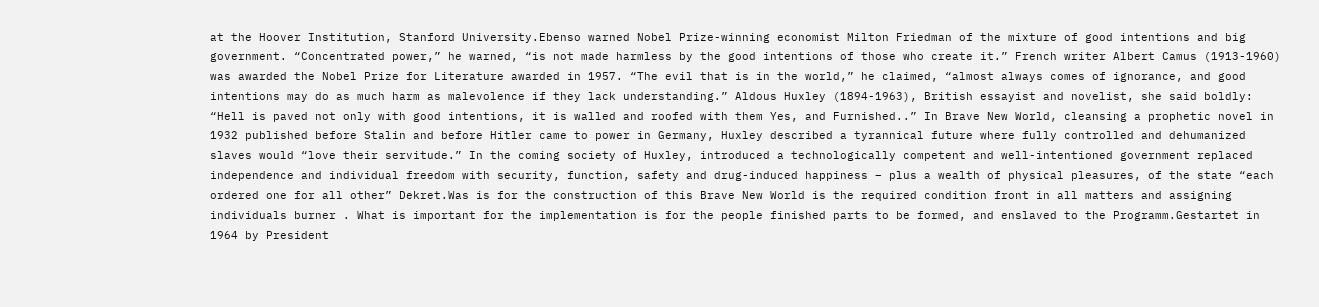at the Hoover Institution, Stanford University.Ebenso warned Nobel Prize-winning economist Milton Friedman of the mixture of good intentions and big government. “Concentrated power,” he warned, “is not made harmless by the good intentions of those who create it.” French writer Albert Camus (1913-1960) was awarded the Nobel Prize for Literature awarded in 1957. “The evil that is in the world,” he claimed, “almost always comes of ignorance, and good intentions may do as much harm as malevolence if they lack understanding.” Aldous Huxley (1894-1963), British essayist and novelist, she said boldly: “Hell is paved not only with good intentions, it is walled and roofed with them Yes, and Furnished..” In Brave New World, cleansing a prophetic novel in 1932 published before Stalin and before Hitler came to power in Germany, Huxley described a tyrannical future where fully controlled and dehumanized slaves would “love their servitude.” In the coming society of Huxley, introduced a technologically competent and well-intentioned government replaced independence and individual freedom with security, function, safety and drug-induced happiness – plus a wealth of physical pleasures, of the state “each ordered one for all other” Dekret.Was is for the construction of this Brave New World is the required condition front in all matters and assigning individuals burner . What is important for the implementation is for the people finished parts to be formed, and enslaved to the Programm.Gestartet in 1964 by President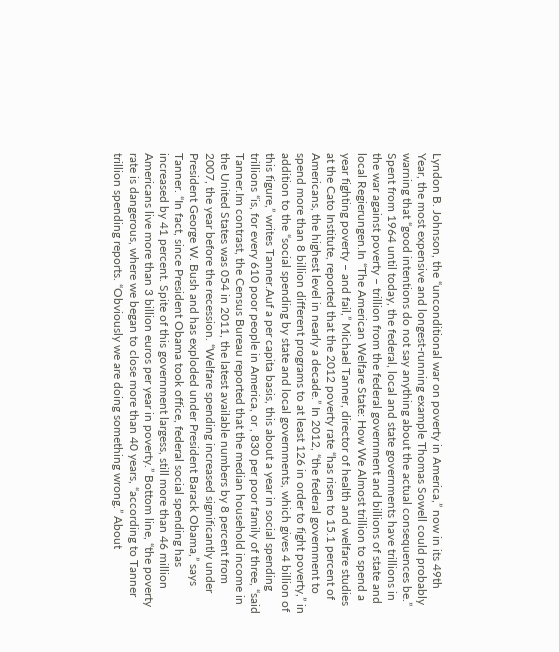Lyndon B. Johnson, the “unconditional war on poverty in America,” now in its 49th Year, the most expensive and longest-running example Thomas Sowell could probably warning that “good intentions do not say anything about the actual consequences be.” Spent from 1964 until today, the federal, local and state governments have trillions in the war against poverty – trillion from the federal government and billions of state and local Regierungen.In “The American Welfare State: How We Almost trillion to spend a year fighting poverty – and fail,” Michael Tanner, director of health and welfare studies at the Cato Institute, reported that the 2012 poverty rate “has risen to 15.1 percent of Americans, the highest level in nearly a decade.” In 2012, “the federal government to spend more than 8 billion different programs to at least 126 in order to fight poverty,” in addition to the “social spending by state and local governments, which gives 4 billion of this figure,” writes Tanner.Auf a per capita basis, this about a year in social spending trillions “is, for every 610 poor people in America, or , 830 per poor family of three, “said Tanner.Im contrast, the Census Bureau reported that the median household income in the United States was 054 in 2011, the latest available numbers by 8 percent from 2007, the year before the recession. “Welfare spending increased significantly under President George W. Bush and has exploded under President Barack Obama,” says Tanner. “In fact, since President Obama took office, federal social spending has increased by 41 percent. Spite of this government largess, still more than 46 million Americans live more than 3 billion euros per year in poverty.” Bottom line, “the poverty rate is dangerous, where we began to close more than 40 years, “according to Tanner trillion spending reports. “Obviously we are doing something wrong.” About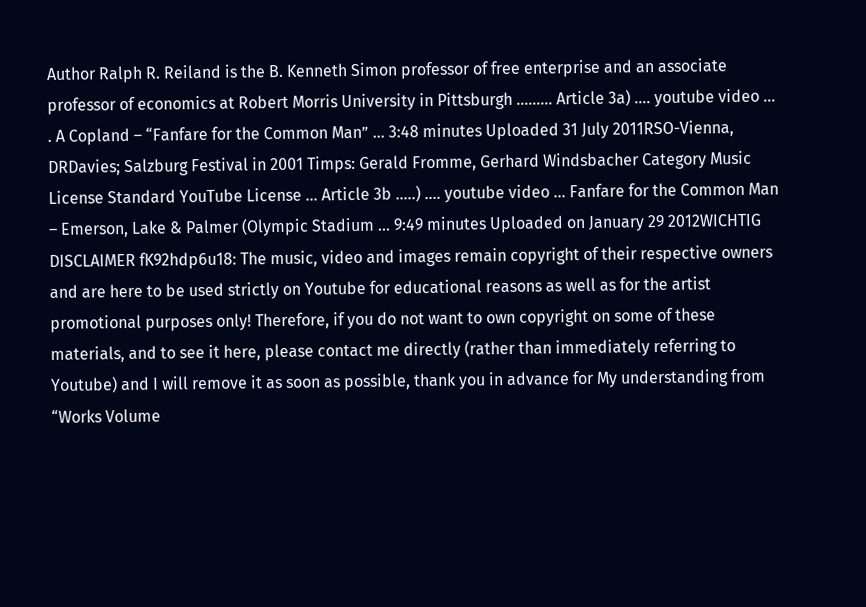Author Ralph R. Reiland is the B. Kenneth Simon professor of free enterprise and an associate professor of economics at Robert Morris University in Pittsburgh ……… Article 3a) …. youtube video … . A Copland – “Fanfare for the Common Man” … 3:48 minutes Uploaded 31 July 2011RSO-Vienna, DRDavies; Salzburg Festival in 2001 Timps: Gerald Fromme, Gerhard Windsbacher Category Music License Standard YouTube License … Article 3b …..) …. youtube video … Fanfare for the Common Man – Emerson, Lake & Palmer (Olympic Stadium … 9:49 minutes Uploaded on January 29 2012WICHTIG DISCLAIMER fK92hdp6u18: The music, video and images remain copyright of their respective owners and are here to be used strictly on Youtube for educational reasons as well as for the artist promotional purposes only! Therefore, if you do not want to own copyright on some of these materials, and to see it here, please contact me directly (rather than immediately referring to Youtube) and I will remove it as soon as possible, thank you in advance for My understanding from “Works Volume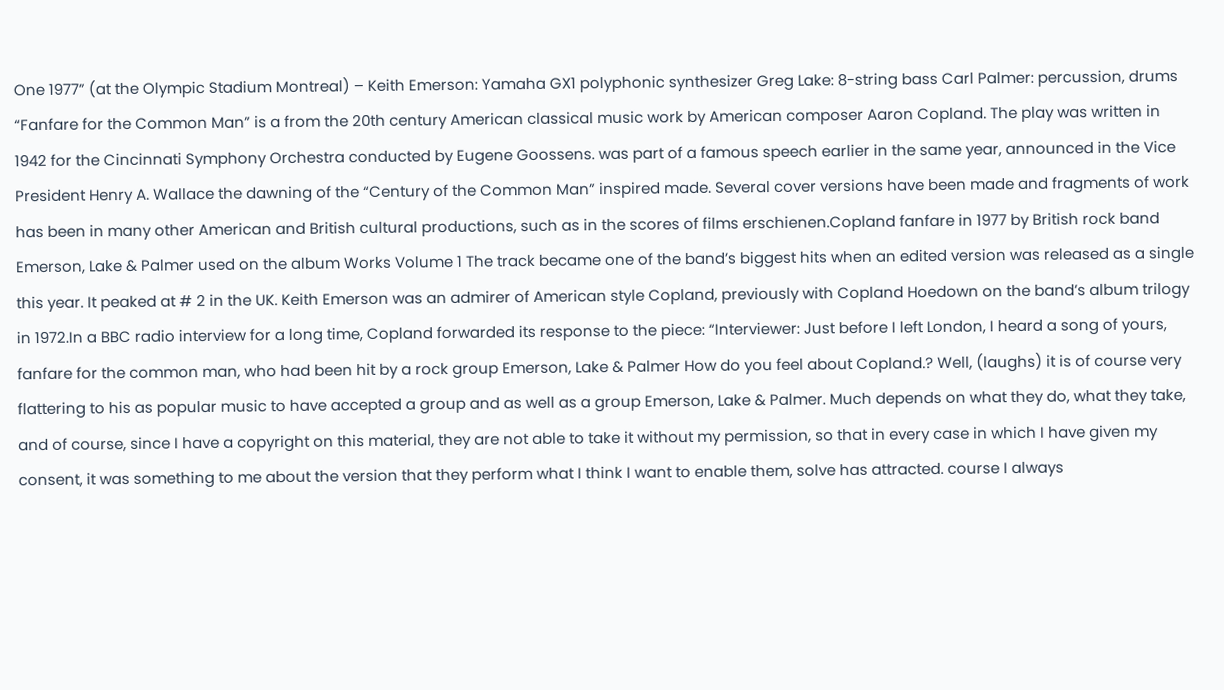One 1977” (at the Olympic Stadium Montreal) – Keith Emerson: Yamaha GX1 polyphonic synthesizer Greg Lake: 8-string bass Carl Palmer: percussion, drums “Fanfare for the Common Man” is a from the 20th century American classical music work by American composer Aaron Copland. The play was written in 1942 for the Cincinnati Symphony Orchestra conducted by Eugene Goossens. was part of a famous speech earlier in the same year, announced in the Vice President Henry A. Wallace the dawning of the “Century of the Common Man” inspired made. Several cover versions have been made and fragments of work has been in many other American and British cultural productions, such as in the scores of films erschienen.Copland fanfare in 1977 by British rock band Emerson, Lake & Palmer used on the album Works Volume 1 The track became one of the band’s biggest hits when an edited version was released as a single this year. It peaked at # 2 in the UK. Keith Emerson was an admirer of American style Copland, previously with Copland Hoedown on the band’s album trilogy in 1972.In a BBC radio interview for a long time, Copland forwarded its response to the piece: “Interviewer: Just before I left London, I heard a song of yours, fanfare for the common man, who had been hit by a rock group Emerson, Lake & Palmer How do you feel about Copland.? Well, (laughs) it is of course very flattering to his as popular music to have accepted a group and as well as a group Emerson, Lake & Palmer. Much depends on what they do, what they take, and of course, since I have a copyright on this material, they are not able to take it without my permission, so that in every case in which I have given my consent, it was something to me about the version that they perform what I think I want to enable them, solve has attracted. course I always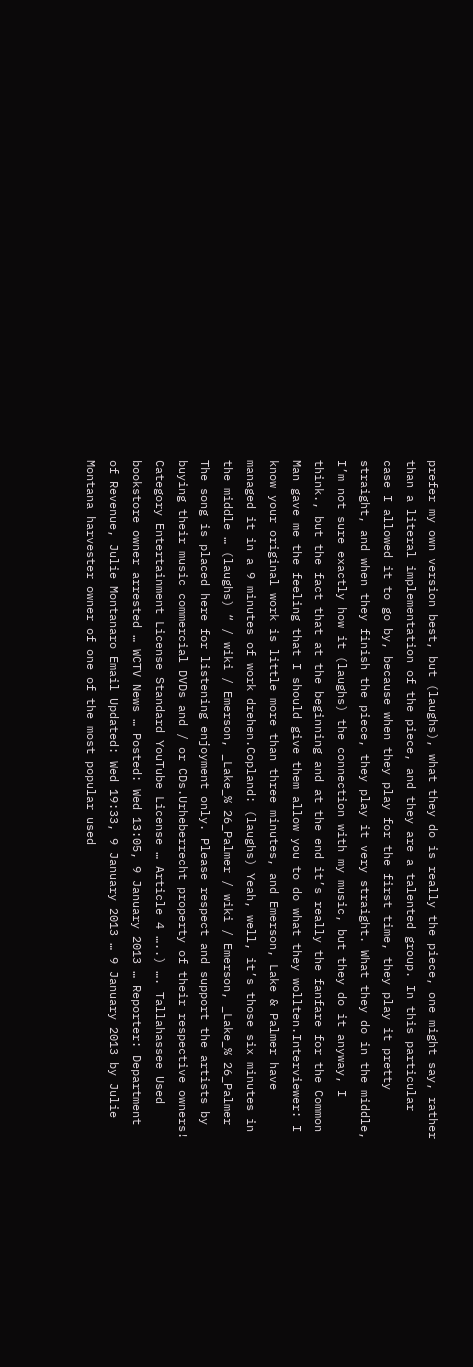prefer my own version best, but (laughs), what they do is really the piece, one might say, rather than a literal implementation of the piece, and they are a talented group. In this particular case I allowed it to go by, because when they play for the first time, they play it pretty straight, and when they finish the piece, they play it very straight. What they do in the middle, I’m not sure exactly how it (laughs) the connection with my music, but they do it anyway, I think., but the fact that at the beginning and at the end it’s really the fanfare for the Common Man gave me the feeling that I should give them allow you to do what they wollten.Interviewer: I know your original work is little more than three minutes, and Emerson, Lake & Palmer have managed it in a 9 minutes of work drehen.Copland: (laughs) Yeah, well, it’s those six minutes in the middle … (laughs) “ / wiki / Emerson, _Lake_% 26_Palmer / wiki / Emerson, _Lake_% 26_Palmer The song is placed here for listening enjoyment only. Please respect and support the artists by buying their music commercial DVDs and / or CDs.Urheberrecht property of their respective owners! Category Entertainment License Standard YouTube License … Article 4 …..) …. Tallahassee Used bookstore owner arrested … WCTV News … Posted: Wed 13:05, 9 January 2013 … Reporter: Department of Revenue, Julie Montanaro Email Updated: Wed 19:33, 9 January 2013 … 9 January 2013 by Julie Montana harvester owner of one of the most popular used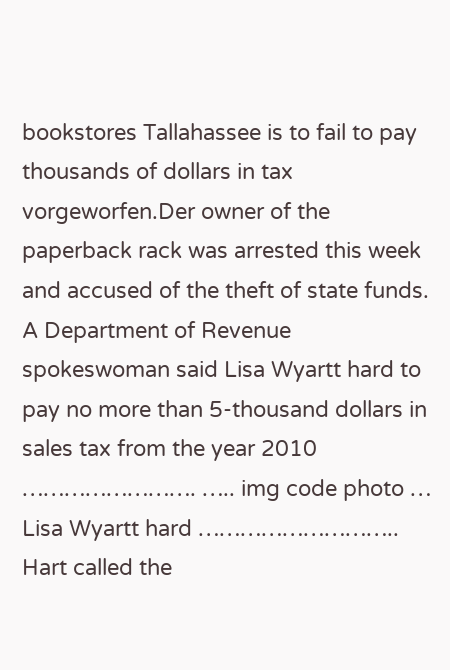bookstores Tallahassee is to fail to pay thousands of dollars in tax vorgeworfen.Der owner of the paperback rack was arrested this week and accused of the theft of state funds. A Department of Revenue spokeswoman said Lisa Wyartt hard to pay no more than 5-thousand dollars in sales tax from the year 2010 ……………………. ….. img code photo … Lisa Wyartt hard ……………………….. Hart called the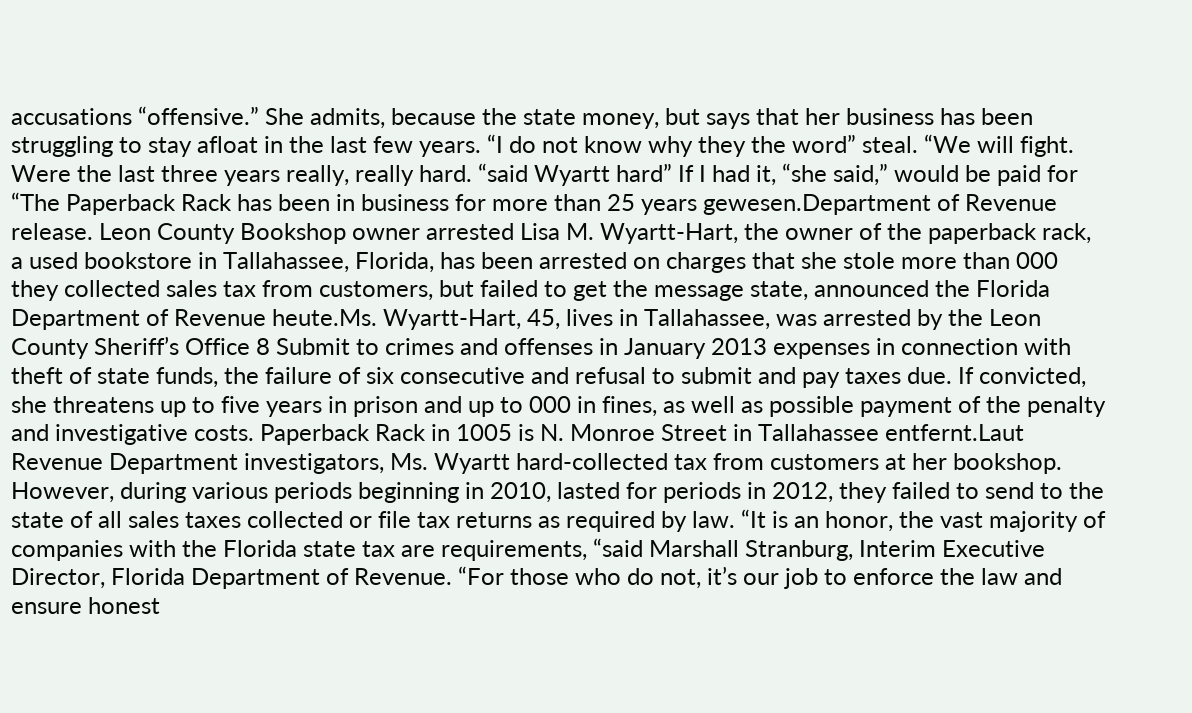accusations “offensive.” She admits, because the state money, but says that her business has been struggling to stay afloat in the last few years. “I do not know why they the word” steal. “We will fight. Were the last three years really, really hard. “said Wyartt hard” If I had it, “she said,” would be paid for “The Paperback Rack has been in business for more than 25 years gewesen.Department of Revenue release. Leon County Bookshop owner arrested Lisa M. Wyartt-Hart, the owner of the paperback rack, a used bookstore in Tallahassee, Florida, has been arrested on charges that she stole more than 000 they collected sales tax from customers, but failed to get the message state, announced the Florida Department of Revenue heute.Ms. Wyartt-Hart, 45, lives in Tallahassee, was arrested by the Leon County Sheriff’s Office 8 Submit to crimes and offenses in January 2013 expenses in connection with theft of state funds, the failure of six consecutive and refusal to submit and pay taxes due. If convicted, she threatens up to five years in prison and up to 000 in fines, as well as possible payment of the penalty and investigative costs. Paperback Rack in 1005 is N. Monroe Street in Tallahassee entfernt.Laut Revenue Department investigators, Ms. Wyartt hard-collected tax from customers at her bookshop. However, during various periods beginning in 2010, lasted for periods in 2012, they failed to send to the state of all sales taxes collected or file tax returns as required by law. “It is an honor, the vast majority of companies with the Florida state tax are requirements, “said Marshall Stranburg, Interim Executive Director, Florida Department of Revenue. “For those who do not, it’s our job to enforce the law and ensure honest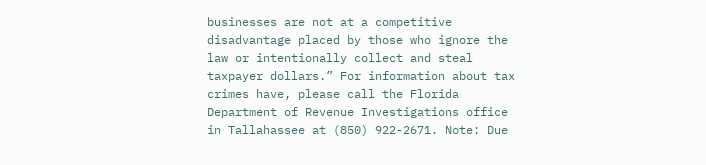businesses are not at a competitive disadvantage placed by those who ignore the law or intentionally collect and steal taxpayer dollars.” For information about tax crimes have, please call the Florida Department of Revenue Investigations office in Tallahassee at (850) 922-2671. Note: Due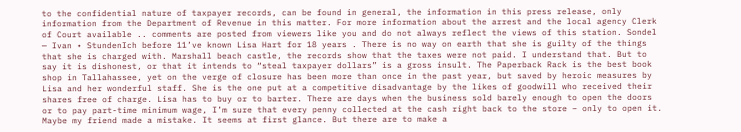to the confidential nature of taxpayer records, can be found in general, the information in this press release, only information from the Department of Revenue in this matter. For more information about the arrest and the local agency Clerk of Court available .. comments are posted from viewers like you and do not always reflect the views of this station. Sondel — Ivan • StundenIch before 11’ve known Lisa Hart for 18 years . There is no way on earth that she is guilty of the things that she is charged with. Marshall beach castle, the records show that the taxes were not paid. I understand that. But to say it is dishonest, or that it intends to “steal taxpayer dollars” is a gross insult. The Paperback Rack is the best book shop in Tallahassee, yet on the verge of closure has been more than once in the past year, but saved by heroic measures by Lisa and her wonderful staff. She is the one put at a competitive disadvantage by the likes of goodwill who received their shares free of charge. Lisa has to buy or to barter. There are days when the business sold barely enough to open the doors or to pay part-time minimum wage, I’m sure that every penny collected at the cash right back to the store – only to open it. Maybe my friend made a mistake. It seems at first glance. But there are to make a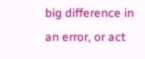big difference in an error, or act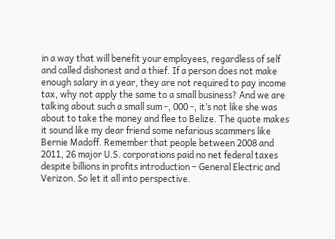in a way that will benefit your employees, regardless of self and called dishonest and a thief. If a person does not make enough salary in a year, they are not required to pay income tax, why not apply the same to a small business? And we are talking about such a small sum -, 000 -, it’s not like she was about to take the money and flee to Belize. The quote makes it sound like my dear friend some nefarious scammers like Bernie Madoff. Remember that people between 2008 and 2011, 26 major U.S. corporations paid no net federal taxes despite billions in profits introduction – General Electric and Verizon. So let it all into perspective.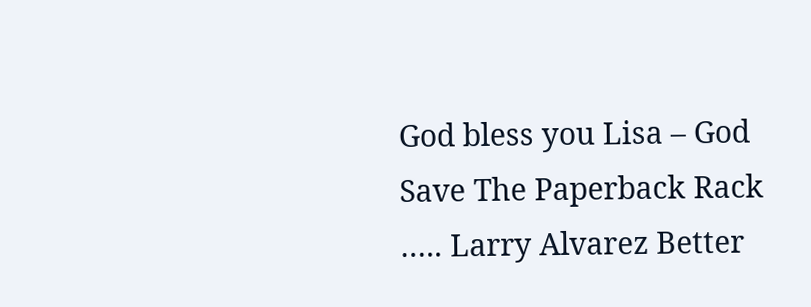God bless you Lisa – God Save The Paperback Rack ….. Larry Alvarez Better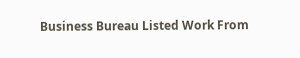Business Bureau Listed Work From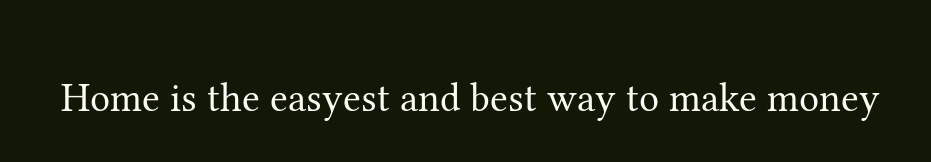Home is the easyest and best way to make money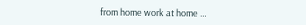from home work at home …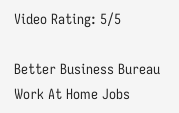Video Rating: 5/5

Better Business Bureau Work At Home Jobs